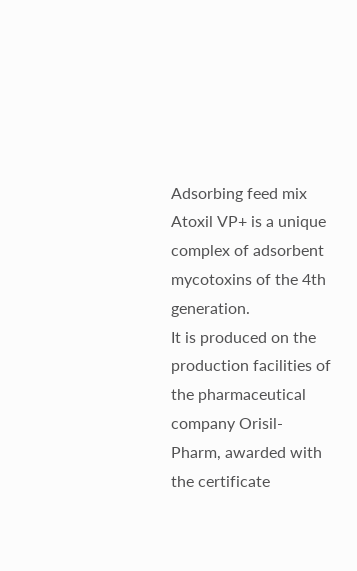Adsorbing feed mix Atoxil VP+ is a unique complex of adsorbent mycotoxins of the 4th generation.
It is produced on the production facilities of the pharmaceutical company Orisil-Pharm, awarded with the certificate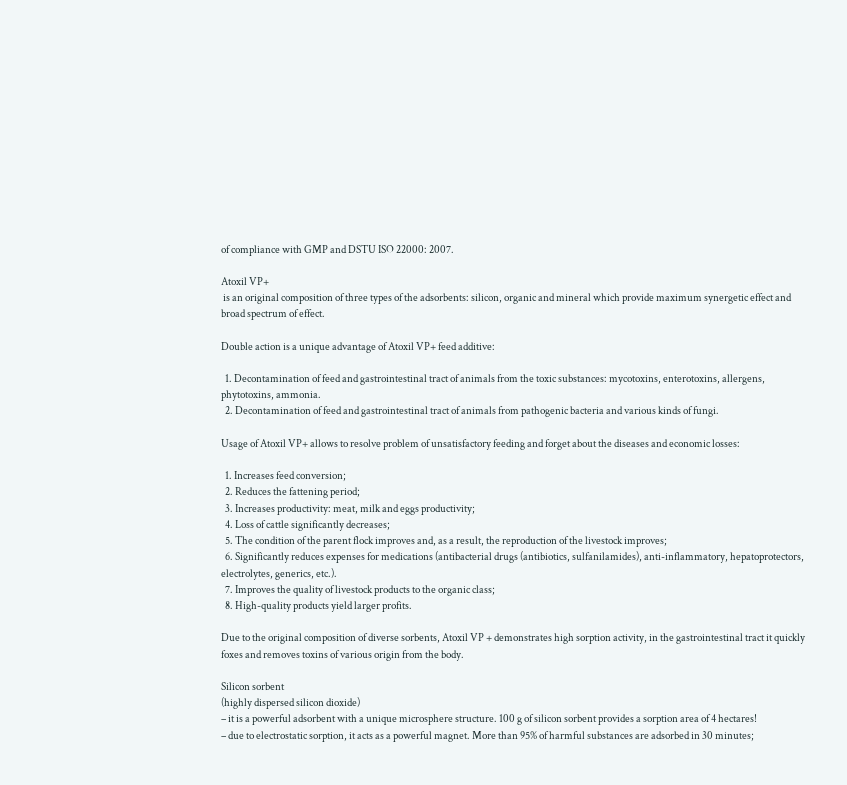of compliance with GMP and DSTU ISO 22000: 2007.

Atoxil VP+
 is an original composition of three types of the adsorbents: silicon, organic and mineral which provide maximum synergetic effect and broad spectrum of effect.

Double action is a unique advantage of Atoxil VP+ feed additive:

  1. Decontamination of feed and gastrointestinal tract of animals from the toxic substances: mycotoxins, enterotoxins, allergens, phytotoxins, ammonia.
  2. Decontamination of feed and gastrointestinal tract of animals from pathogenic bacteria and various kinds of fungi.

Usage of Atoxil VP+ allows to resolve problem of unsatisfactory feeding and forget about the diseases and economic losses:

  1. Increases feed conversion;
  2. Reduces the fattening period;
  3. Increases productivity: meat, milk and eggs productivity;
  4. Loss of cattle significantly decreases;
  5. The condition of the parent flock improves and, as a result, the reproduction of the livestock improves;
  6. Significantly reduces expenses for medications (antibacterial drugs (antibiotics, sulfanilamides), anti-inflammatory, hepatoprotectors, electrolytes, generics, etc.).
  7. Improves the quality of livestock products to the organic class;
  8. High-quality products yield larger profits.

Due to the original composition of diverse sorbents, Atoxil VP + demonstrates high sorption activity, in the gastrointestinal tract it quickly foxes and removes toxins of various origin from the body.

Silicon sorbent
(highly dispersed silicon dioxide)
– it is a powerful adsorbent with a unique microsphere structure. 100 g of silicon sorbent provides a sorption area of 4 hectares!
– due to electrostatic sorption, it acts as a powerful magnet. More than 95% of harmful substances are adsorbed in 30 minutes;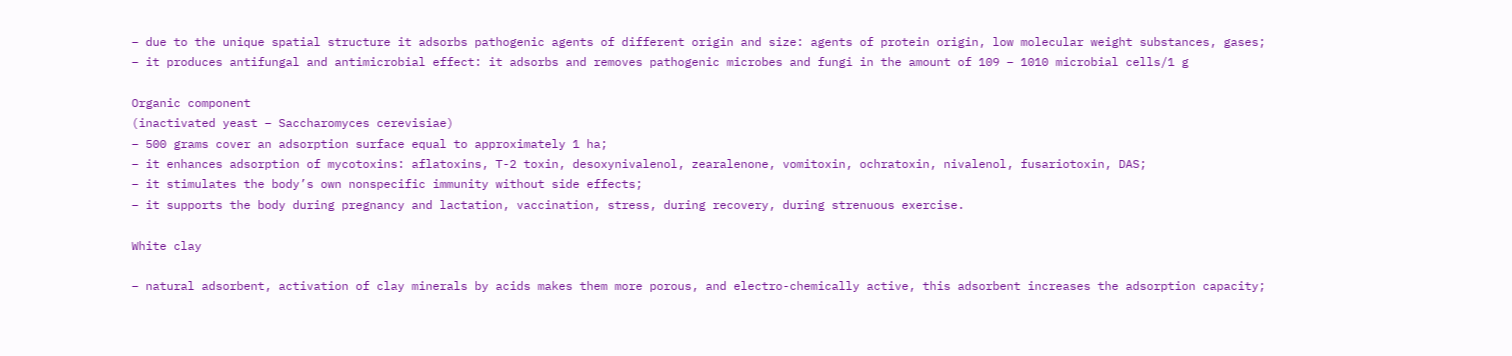– due to the unique spatial structure it adsorbs pathogenic agents of different origin and size: agents of protein origin, low molecular weight substances, gases;
– it produces antifungal and antimicrobial effect: it adsorbs and removes pathogenic microbes and fungi in the amount of 109 – 1010 microbial cells/1 g

Organic component
(inactivated yeast – Saccharomyces cerevisiae)
– 500 grams cover an adsorption surface equal to approximately 1 ha;
– it enhances adsorption of mycotoxins: aflatoxins, T-2 toxin, desoxynivalenol, zearalenone, vomitoxin, ochratoxin, nivalenol, fusariotoxin, DAS;
– it stimulates the body’s own nonspecific immunity without side effects;
– it supports the body during pregnancy and lactation, vaccination, stress, during recovery, during strenuous exercise.

White clay

– natural adsorbent, activation of clay minerals by acids makes them more porous, and electro-chemically active, this adsorbent increases the adsorption capacity;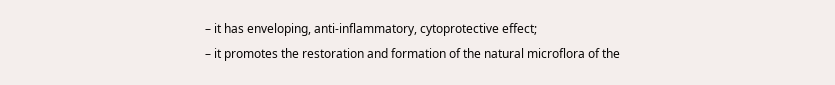– it has enveloping, anti-inflammatory, cytoprotective effect;
– it promotes the restoration and formation of the natural microflora of the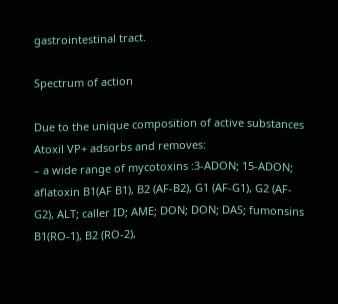gastrointestinal tract.

Spectrum of action

Due to the unique composition of active substances Atoxil VP+ adsorbs and removes:
– a wide range of mycotoxins :3-ADON; 15-ADON; aflatoxin B1(AF B1), B2 (AF-B2), G1 (AF-G1), G2 (AF-G2), ALT; caller ID; AME; DON; DON; DAS; fumonsins B1(RO-1), B2 (RO-2),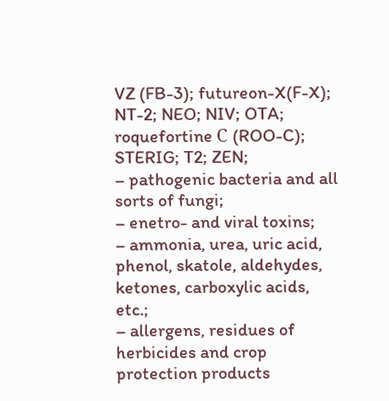VZ (FB-3); futureon-X(F-X); NT-2; NEO; NIV; OTA; roquefortine С (ROO-C); STERIG; T2; ZEN;
– pathogenic bacteria and all sorts of fungi;
– enetro- and viral toxins;
– ammonia, urea, uric acid, phenol, skatole, aldehydes, ketones, carboxylic acids, etc.;
– allergens, residues of herbicides and crop protection products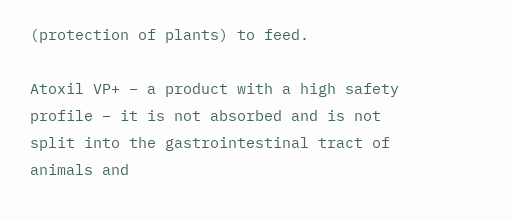(protection of plants) to feed.

Atoxil VP+ – a product with a high safety profile – it is not absorbed and is not split into the gastrointestinal tract of animals and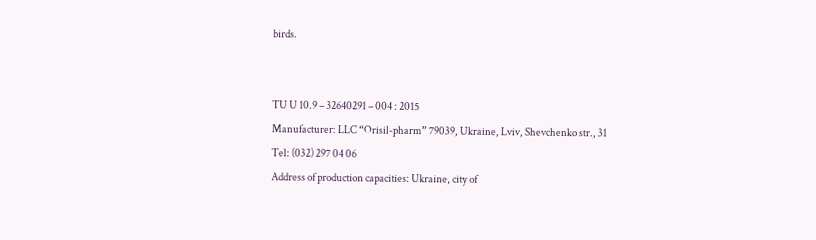birds.


TU U 10.9 – 32640291 – 004 : 2015
Manufacturer: LLC “Orisil-pharm” 79039, Ukraine, Lviv, Shevchenko str., 31
Tel: (032) 297 04 06
Address of production capacities: Ukraine, city of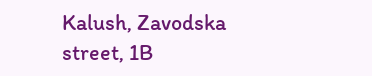Kalush, Zavodska street, 1B